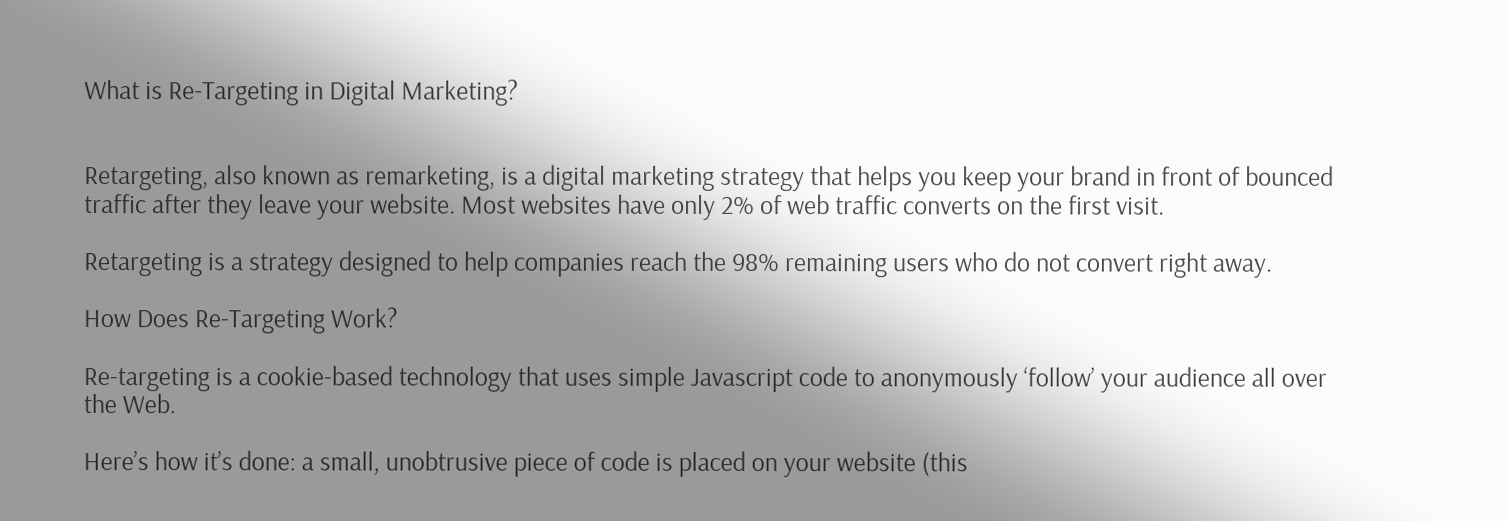What is Re-Targeting in Digital Marketing?


Retargeting, also known as remarketing, is a digital marketing strategy that helps you keep your brand in front of bounced traffic after they leave your website. Most websites have only 2% of web traffic converts on the first visit.

Retargeting is a strategy designed to help companies reach the 98% remaining users who do not convert right away.

How Does Re-Targeting Work?

Re-targeting is a cookie-based technology that uses simple Javascript code to anonymously ‘follow’ your audience all over the Web.

Here’s how it’s done: a small, unobtrusive piece of code is placed on your website (this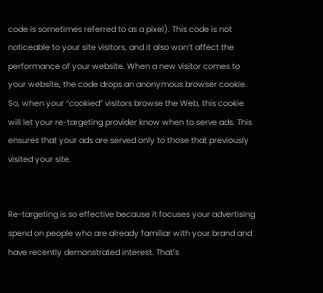code is sometimes referred to as a pixel). This code is not noticeable to your site visitors, and it also won’t affect the performance of your website. When a new visitor comes to your website, the code drops an anonymous browser cookie. So, when your “cookied” visitors browse the Web, this cookie will let your re-targeting provider know when to serve ads. This ensures that your ads are served only to those that previously visited your site.


Re-targeting is so effective because it focuses your advertising spend on people who are already familiar with your brand and have recently demonstrated interest. That’s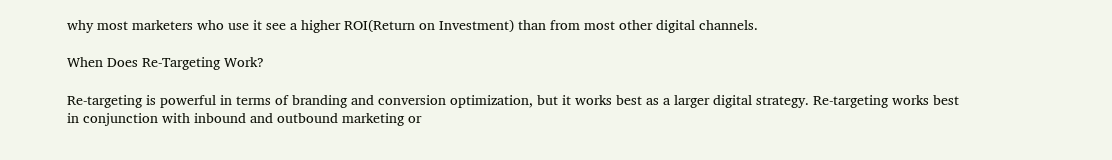why most marketers who use it see a higher ROI(Return on Investment) than from most other digital channels.

When Does Re-Targeting Work?

Re-targeting is powerful in terms of branding and conversion optimization, but it works best as a larger digital strategy. Re-targeting works best in conjunction with inbound and outbound marketing or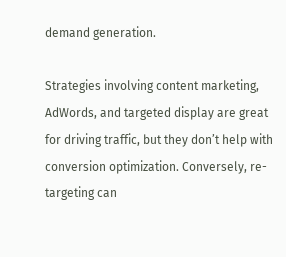demand generation.

Strategies involving content marketing, AdWords, and targeted display are great for driving traffic, but they don’t help with conversion optimization. Conversely, re-targeting can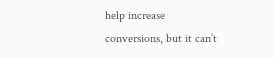help increase conversions, but it can’t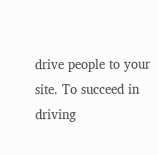drive people to your site. To succeed in driving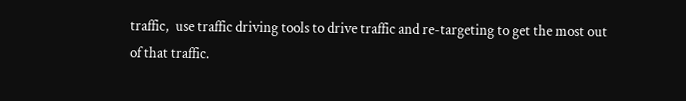traffic,  use traffic driving tools to drive traffic and re-targeting to get the most out of that traffic.